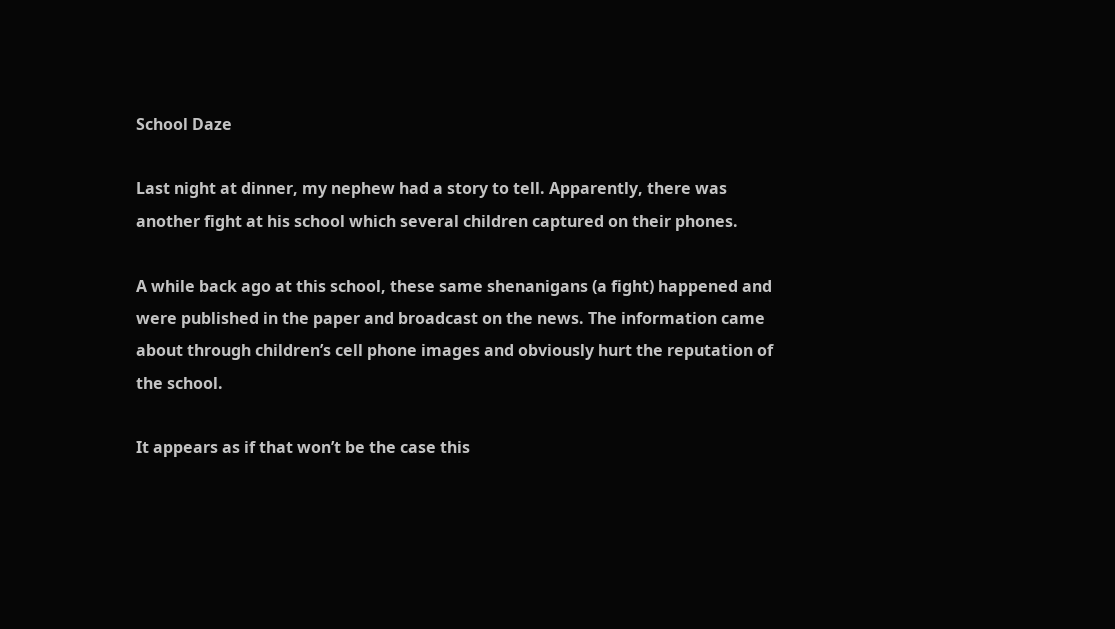School Daze

Last night at dinner, my nephew had a story to tell. Apparently, there was another fight at his school which several children captured on their phones.

A while back ago at this school, these same shenanigans (a fight) happened and were published in the paper and broadcast on the news. The information came about through children’s cell phone images and obviously hurt the reputation of the school.

It appears as if that won’t be the case this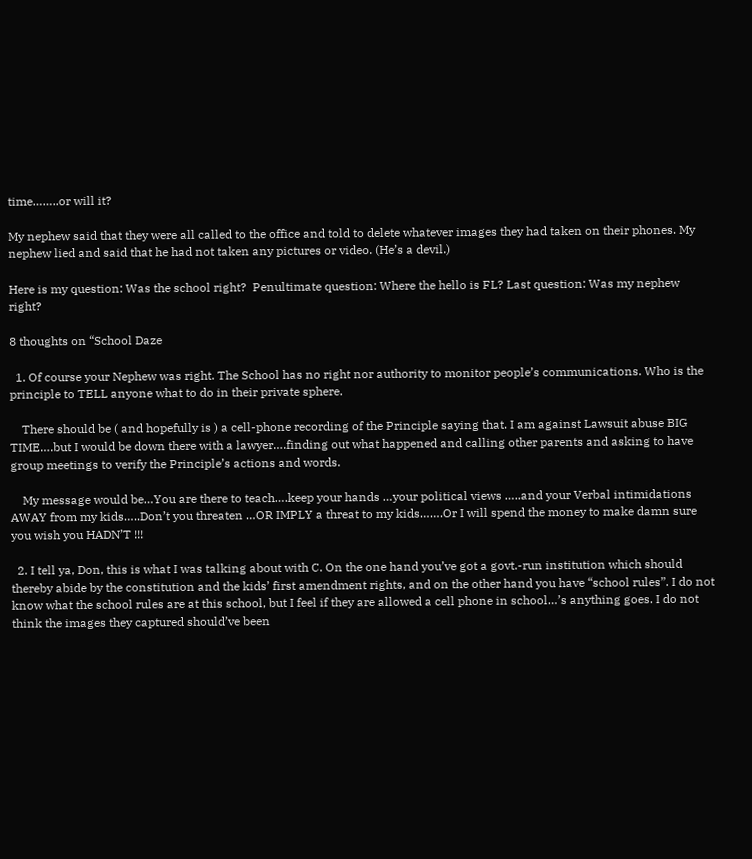time……..or will it?

My nephew said that they were all called to the office and told to delete whatever images they had taken on their phones. My nephew lied and said that he had not taken any pictures or video. (He’s a devil.)

Here is my question: Was the school right?  Penultimate question: Where the hello is FL? Last question: Was my nephew right?

8 thoughts on “School Daze

  1. Of course your Nephew was right. The School has no right nor authority to monitor people’s communications. Who is the principle to TELL anyone what to do in their private sphere.

    There should be ( and hopefully is ) a cell-phone recording of the Principle saying that. I am against Lawsuit abuse BIG TIME….but I would be down there with a lawyer….finding out what happened and calling other parents and asking to have group meetings to verify the Principle’s actions and words.

    My message would be…You are there to teach….keep your hands …your political views …..and your Verbal intimidations AWAY from my kids…..Don’t you threaten …OR IMPLY a threat to my kids…….Or I will spend the money to make damn sure you wish you HADN’T !!!

  2. I tell ya, Don, this is what I was talking about with C. On the one hand you’ve got a govt.-run institution which should thereby abide by the constitution and the kids’ first amendment rights, and on the other hand you have “school rules”. I do not know what the school rules are at this school, but I feel if they are allowed a cell phone in school…’s anything goes. I do not think the images they captured should’ve been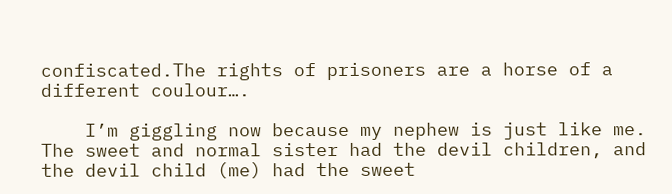confiscated.The rights of prisoners are a horse of a different coulour….

    I’m giggling now because my nephew is just like me. The sweet and normal sister had the devil children, and the devil child (me) had the sweet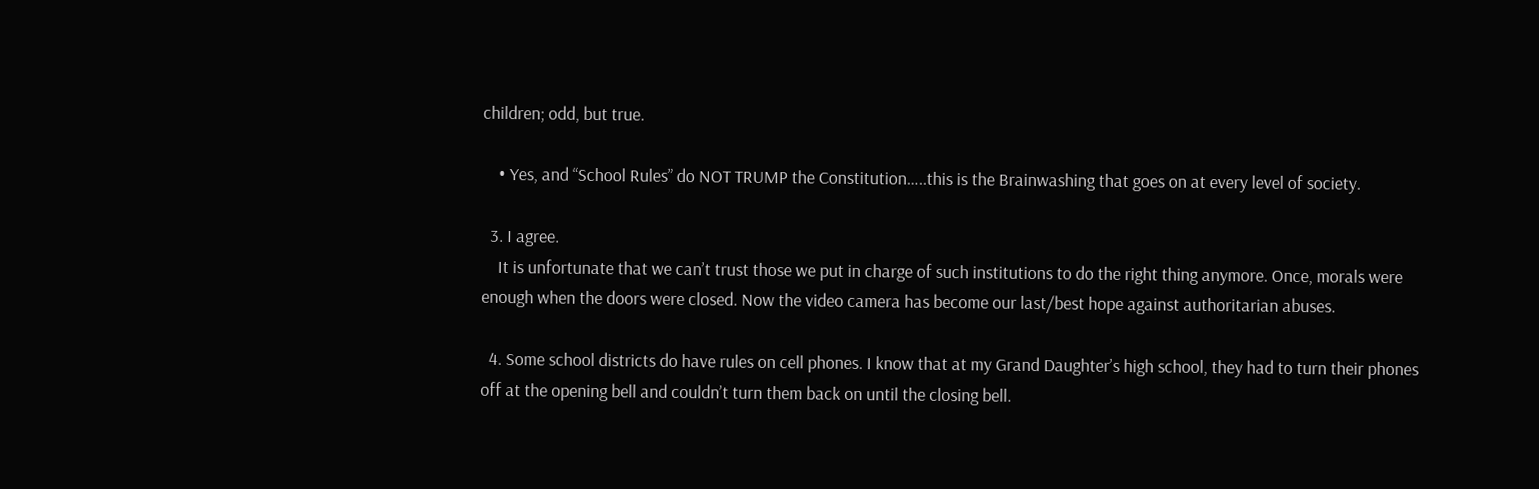children; odd, but true.

    • Yes, and “School Rules” do NOT TRUMP the Constitution…..this is the Brainwashing that goes on at every level of society.

  3. I agree.
    It is unfortunate that we can’t trust those we put in charge of such institutions to do the right thing anymore. Once, morals were enough when the doors were closed. Now the video camera has become our last/best hope against authoritarian abuses.

  4. Some school districts do have rules on cell phones. I know that at my Grand Daughter’s high school, they had to turn their phones off at the opening bell and couldn’t turn them back on until the closing bell.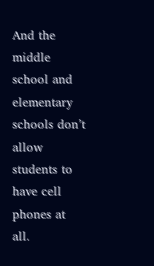And the middle school and elementary schools don’t allow students to have cell phones at all.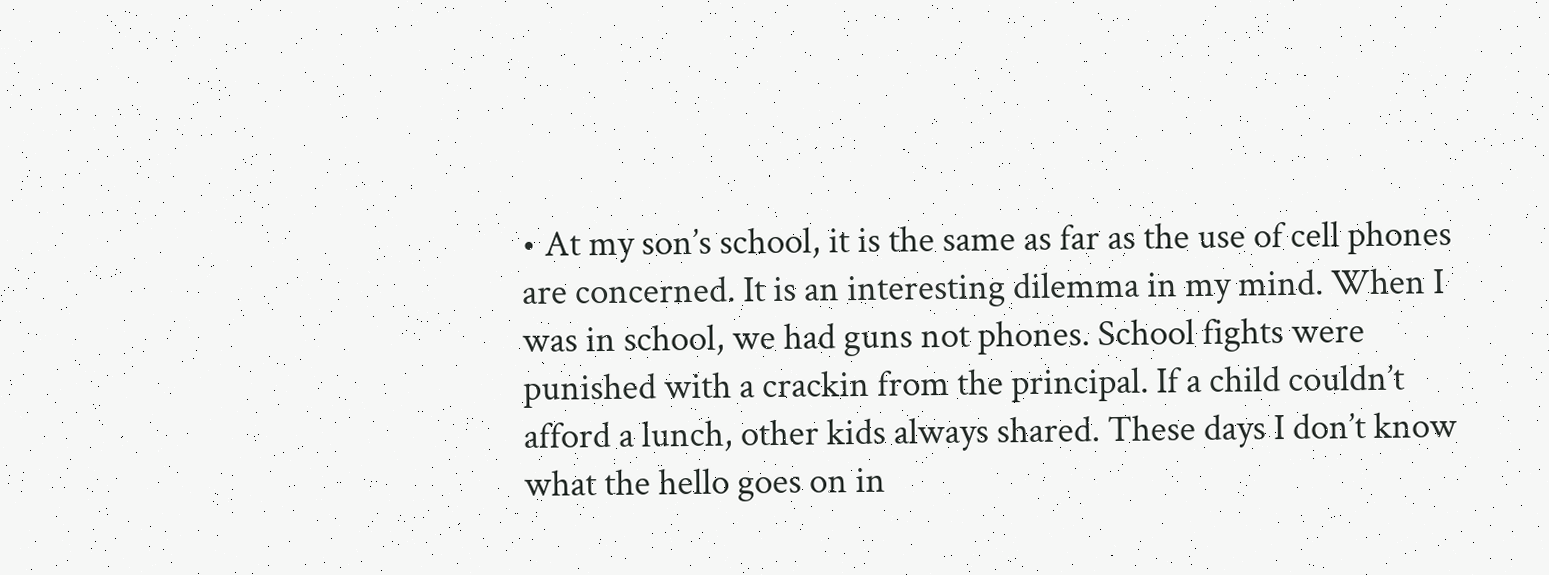• At my son’s school, it is the same as far as the use of cell phones are concerned. It is an interesting dilemma in my mind. When I was in school, we had guns not phones. School fights were punished with a crackin from the principal. If a child couldn’t afford a lunch, other kids always shared. These days I don’t know what the hello goes on in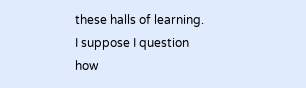these halls of learning. I suppose I question how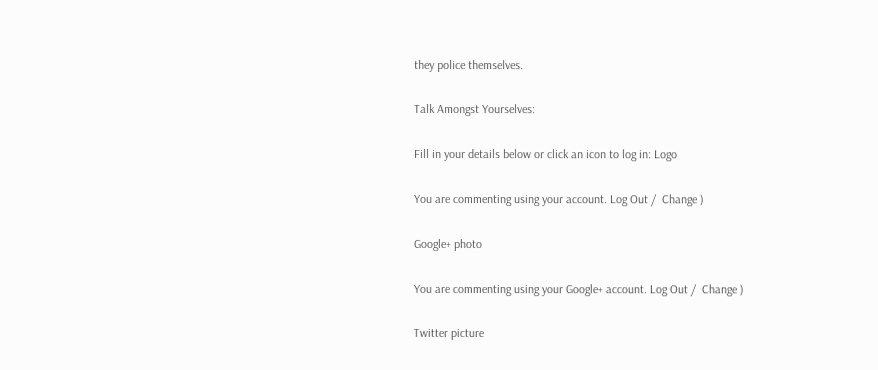they police themselves.

Talk Amongst Yourselves:

Fill in your details below or click an icon to log in: Logo

You are commenting using your account. Log Out /  Change )

Google+ photo

You are commenting using your Google+ account. Log Out /  Change )

Twitter picture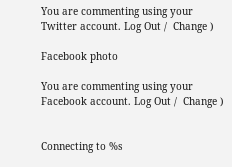You are commenting using your Twitter account. Log Out /  Change )

Facebook photo

You are commenting using your Facebook account. Log Out /  Change )


Connecting to %s